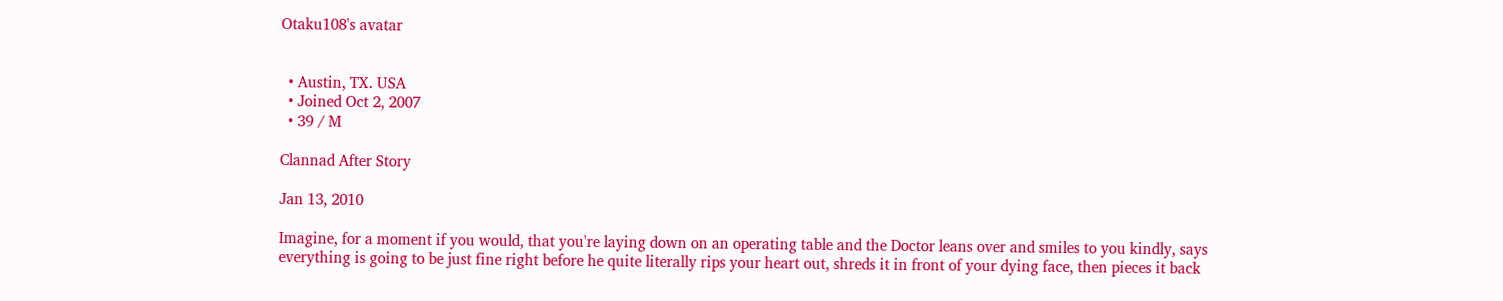Otaku108's avatar


  • Austin, TX. USA
  • Joined Oct 2, 2007
  • 39 / M

Clannad After Story

Jan 13, 2010

Imagine, for a moment if you would, that you're laying down on an operating table and the Doctor leans over and smiles to you kindly, says everything is going to be just fine right before he quite literally rips your heart out, shreds it in front of your dying face, then pieces it back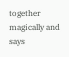together magically and says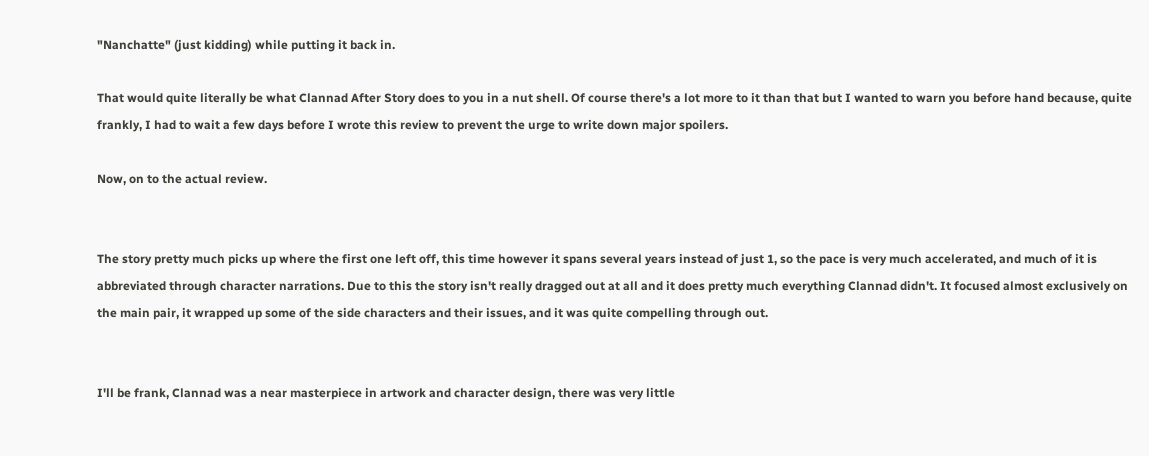"Nanchatte" (just kidding) while putting it back in.

That would quite literally be what Clannad After Story does to you in a nut shell. Of course there's a lot more to it than that but I wanted to warn you before hand because, quite frankly, I had to wait a few days before I wrote this review to prevent the urge to write down major spoilers.

Now, on to the actual review.


The story pretty much picks up where the first one left off, this time however it spans several years instead of just 1, so the pace is very much accelerated, and much of it is abbreviated through character narrations. Due to this the story isn't really dragged out at all and it does pretty much everything Clannad didn't. It focused almost exclusively on the main pair, it wrapped up some of the side characters and their issues, and it was quite compelling through out.


I'll be frank, Clannad was a near masterpiece in artwork and character design, there was very little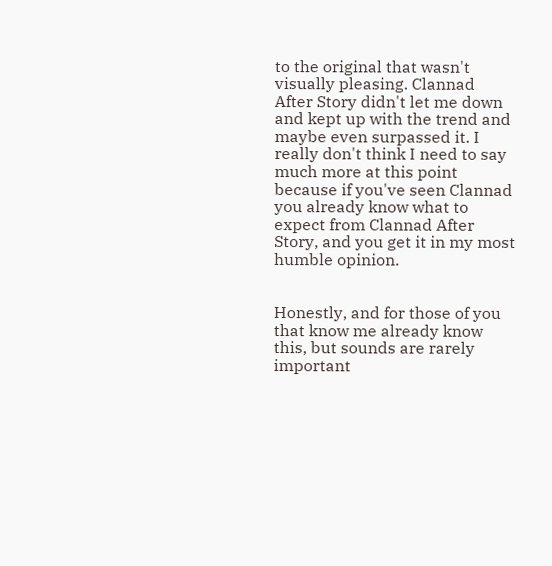to the original that wasn't visually pleasing. Clannad After Story didn't let me down and kept up with the trend and maybe even surpassed it. I really don't think I need to say much more at this point because if you've seen Clannad you already know what to expect from Clannad After Story, and you get it in my most humble opinion.


Honestly, and for those of you that know me already know this, but sounds are rarely important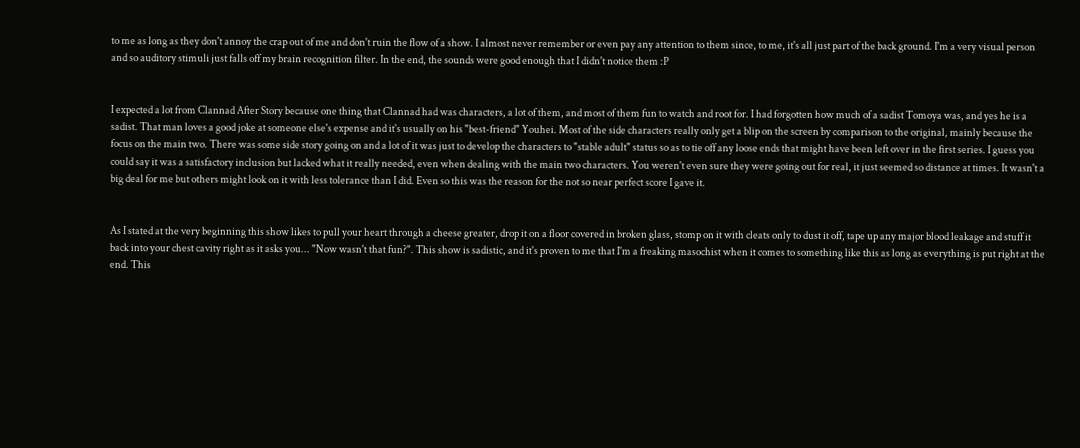to me as long as they don't annoy the crap out of me and don't ruin the flow of a show. I almost never remember or even pay any attention to them since, to me, it's all just part of the back ground. I'm a very visual person and so auditory stimuli just falls off my brain recognition filter. In the end, the sounds were good enough that I didn't notice them :P


I expected a lot from Clannad After Story because one thing that Clannad had was characters, a lot of them, and most of them fun to watch and root for. I had forgotten how much of a sadist Tomoya was, and yes he is a sadist. That man loves a good joke at someone else's expense and it's usually on his "best-friend" Youhei. Most of the side characters really only get a blip on the screen by comparison to the original, mainly because the focus on the main two. There was some side story going on and a lot of it was just to develop the characters to "stable adult" status so as to tie off any loose ends that might have been left over in the first series. I guess you could say it was a satisfactory inclusion but lacked what it really needed, even when dealing with the main two characters. You weren't even sure they were going out for real, it just seemed so distance at times. It wasn't a big deal for me but others might look on it with less tolerance than I did. Even so this was the reason for the not so near perfect score I gave it.


As I stated at the very beginning this show likes to pull your heart through a cheese greater, drop it on a floor covered in broken glass, stomp on it with cleats only to dust it off, tape up any major blood leakage and stuff it back into your chest cavity right as it asks you... "Now wasn't that fun?". This show is sadistic, and it's proven to me that I'm a freaking masochist when it comes to something like this as long as everything is put right at the end. This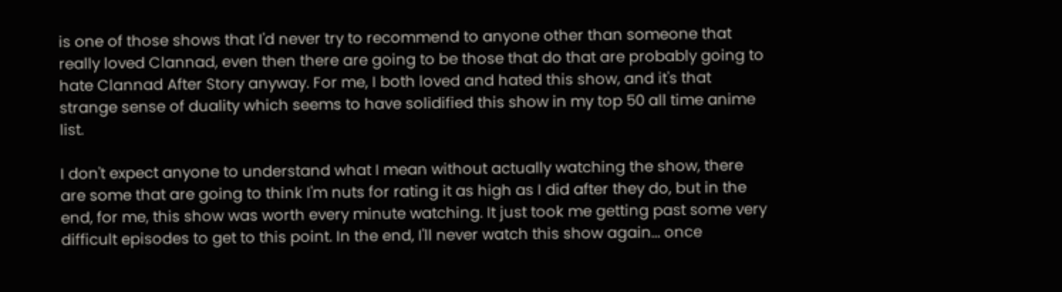is one of those shows that I'd never try to recommend to anyone other than someone that really loved Clannad, even then there are going to be those that do that are probably going to hate Clannad After Story anyway. For me, I both loved and hated this show, and it's that strange sense of duality which seems to have solidified this show in my top 50 all time anime list.

I don't expect anyone to understand what I mean without actually watching the show, there are some that are going to think I'm nuts for rating it as high as I did after they do, but in the end, for me, this show was worth every minute watching. It just took me getting past some very difficult episodes to get to this point. In the end, I'll never watch this show again... once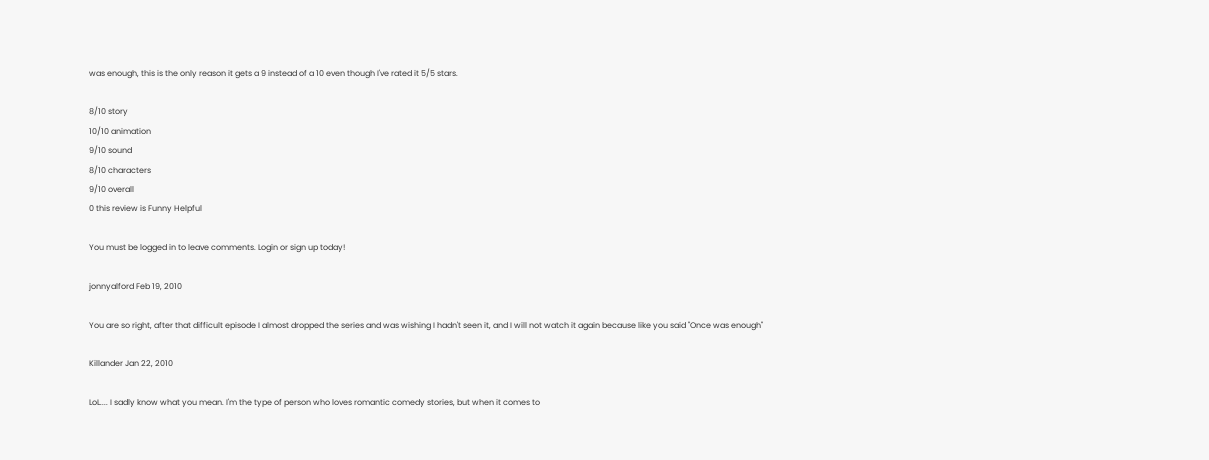was enough, this is the only reason it gets a 9 instead of a 10 even though I've rated it 5/5 stars.

8/10 story
10/10 animation
9/10 sound
8/10 characters
9/10 overall
0 this review is Funny Helpful

You must be logged in to leave comments. Login or sign up today!

jonnyalford Feb 19, 2010

You are so right, after that difficult episode I almost dropped the series and was wishing I hadn't seen it, and I will not watch it again because like you said "Once was enough"

Killander Jan 22, 2010

LoL.... I sadly know what you mean. I'm the type of person who loves romantic comedy stories, but when it comes to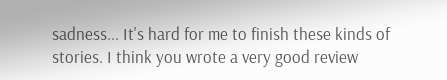sadness... It's hard for me to finish these kinds of stories. I think you wrote a very good review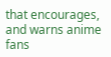that encourages, and warns anime fans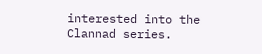interested into the Clannad series.